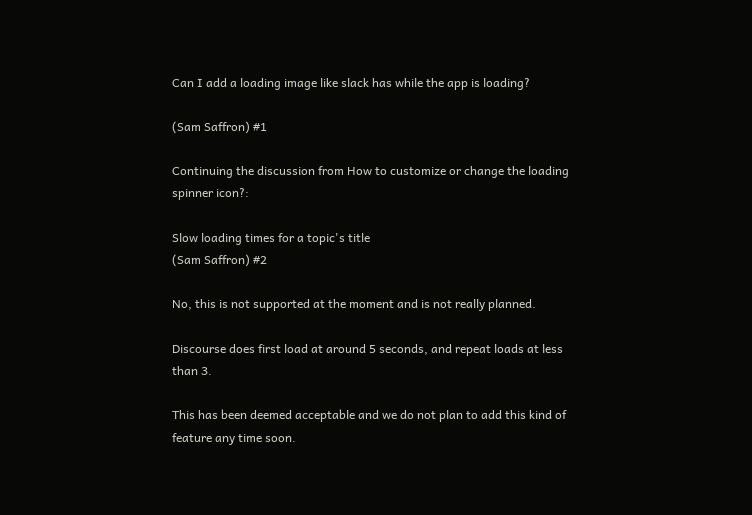Can I add a loading image like slack has while the app is loading?

(Sam Saffron) #1

Continuing the discussion from How to customize or change the loading spinner icon?:

Slow loading times for a topic's title
(Sam Saffron) #2

No, this is not supported at the moment and is not really planned.

Discourse does first load at around 5 seconds, and repeat loads at less than 3.

This has been deemed acceptable and we do not plan to add this kind of feature any time soon.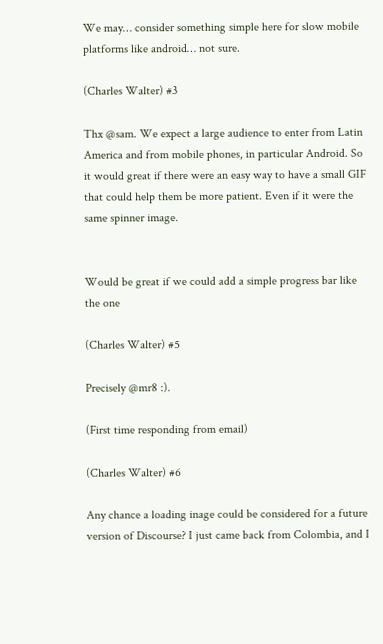We may… consider something simple here for slow mobile platforms like android… not sure.

(Charles Walter) #3

Thx @sam. We expect a large audience to enter from Latin America and from mobile phones, in particular Android. So it would great if there were an easy way to have a small GIF that could help them be more patient. Even if it were the same spinner image.


Would be great if we could add a simple progress bar like the one

(Charles Walter) #5

Precisely @mr8 :).

(First time responding from email)

(Charles Walter) #6

Any chance a loading inage could be considered for a future version of Discourse? I just came back from Colombia, and I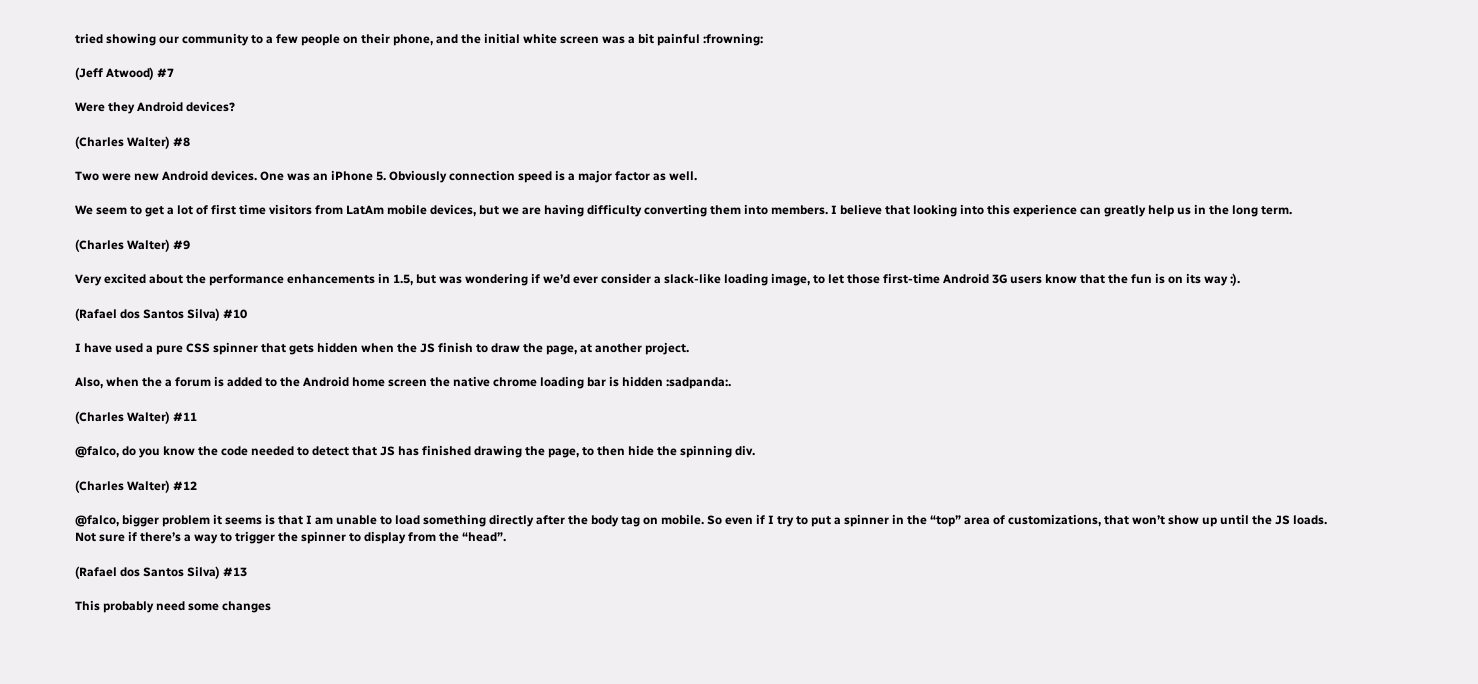tried showing our community to a few people on their phone, and the initial white screen was a bit painful :frowning:

(Jeff Atwood) #7

Were they Android devices?

(Charles Walter) #8

Two were new Android devices. One was an iPhone 5. Obviously connection speed is a major factor as well.

We seem to get a lot of first time visitors from LatAm mobile devices, but we are having difficulty converting them into members. I believe that looking into this experience can greatly help us in the long term.

(Charles Walter) #9

Very excited about the performance enhancements in 1.5, but was wondering if we’d ever consider a slack-like loading image, to let those first-time Android 3G users know that the fun is on its way :).

(Rafael dos Santos Silva) #10

I have used a pure CSS spinner that gets hidden when the JS finish to draw the page, at another project.

Also, when the a forum is added to the Android home screen the native chrome loading bar is hidden :sadpanda:.

(Charles Walter) #11

@falco, do you know the code needed to detect that JS has finished drawing the page, to then hide the spinning div.

(Charles Walter) #12

@falco, bigger problem it seems is that I am unable to load something directly after the body tag on mobile. So even if I try to put a spinner in the “top” area of customizations, that won’t show up until the JS loads. Not sure if there’s a way to trigger the spinner to display from the “head”.

(Rafael dos Santos Silva) #13

This probably need some changes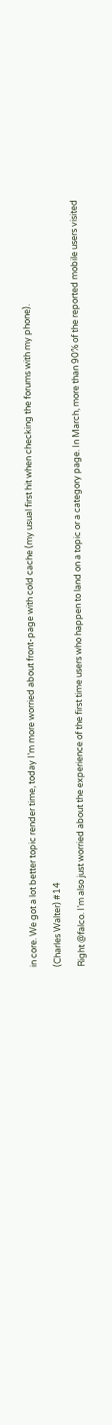in core. We got a lot better topic render time, today I’m more worried about front-page with cold cache (my usual first hit when checking the forums with my phone).

(Charles Walter) #14

Right @falco. I’m also just worried about the experience of the first time users who happen to land on a topic or a category page. In March, more than 90% of the reported mobile users visited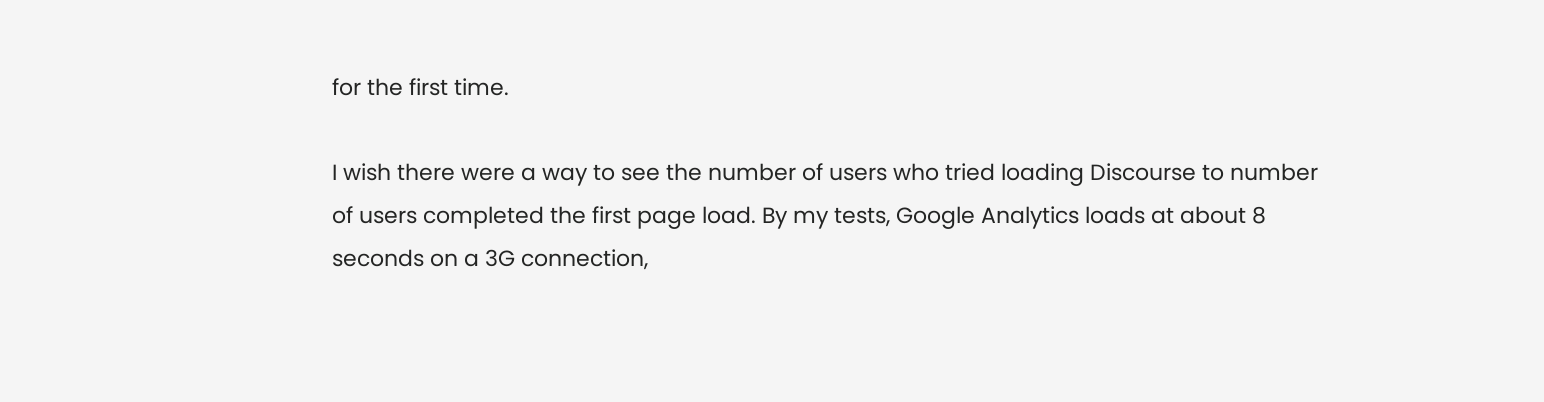for the first time.

I wish there were a way to see the number of users who tried loading Discourse to number of users completed the first page load. By my tests, Google Analytics loads at about 8 seconds on a 3G connection,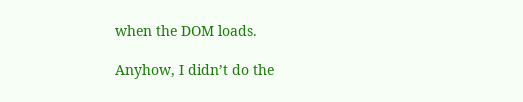when the DOM loads.

Anyhow, I didn’t do the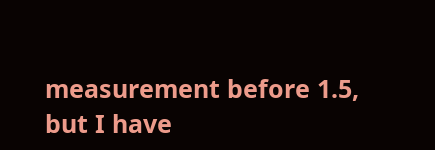measurement before 1.5, but I have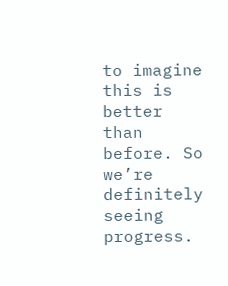to imagine this is better than before. So we’re definitely seeing progress.